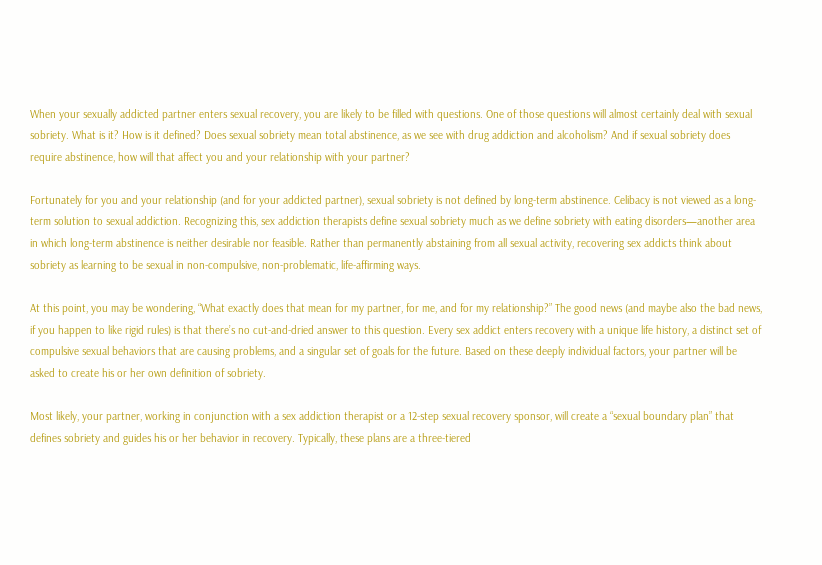When your sexually addicted partner enters sexual recovery, you are likely to be filled with questions. One of those questions will almost certainly deal with sexual sobriety. What is it? How is it defined? Does sexual sobriety mean total abstinence, as we see with drug addiction and alcoholism? And if sexual sobriety does require abstinence, how will that affect you and your relationship with your partner?

Fortunately for you and your relationship (and for your addicted partner), sexual sobriety is not defined by long-term abstinence. Celibacy is not viewed as a long-term solution to sexual addiction. Recognizing this, sex addiction therapists define sexual sobriety much as we define sobriety with eating disorders—another area in which long-term abstinence is neither desirable nor feasible. Rather than permanently abstaining from all sexual activity, recovering sex addicts think about sobriety as learning to be sexual in non-compulsive, non-problematic, life-affirming ways.

At this point, you may be wondering, “What exactly does that mean for my partner, for me, and for my relationship?” The good news (and maybe also the bad news, if you happen to like rigid rules) is that there’s no cut-and-dried answer to this question. Every sex addict enters recovery with a unique life history, a distinct set of compulsive sexual behaviors that are causing problems, and a singular set of goals for the future. Based on these deeply individual factors, your partner will be asked to create his or her own definition of sobriety.

Most likely, your partner, working in conjunction with a sex addiction therapist or a 12-step sexual recovery sponsor, will create a “sexual boundary plan” that defines sobriety and guides his or her behavior in recovery. Typically, these plans are a three-tiered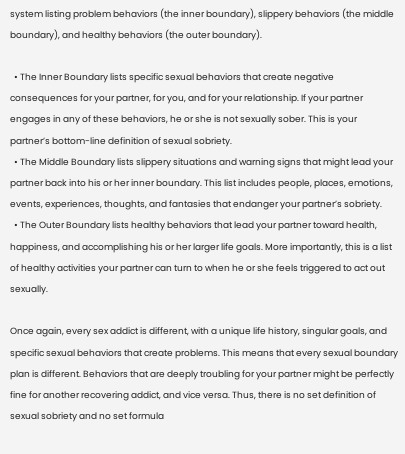system listing problem behaviors (the inner boundary), slippery behaviors (the middle boundary), and healthy behaviors (the outer boundary).

  • The Inner Boundary lists specific sexual behaviors that create negative consequences for your partner, for you, and for your relationship. If your partner engages in any of these behaviors, he or she is not sexually sober. This is your partner’s bottom-line definition of sexual sobriety.
  • The Middle Boundary lists slippery situations and warning signs that might lead your partner back into his or her inner boundary. This list includes people, places, emotions, events, experiences, thoughts, and fantasies that endanger your partner’s sobriety.
  • The Outer Boundary lists healthy behaviors that lead your partner toward health, happiness, and accomplishing his or her larger life goals. More importantly, this is a list of healthy activities your partner can turn to when he or she feels triggered to act out sexually.

Once again, every sex addict is different, with a unique life history, singular goals, and specific sexual behaviors that create problems. This means that every sexual boundary plan is different. Behaviors that are deeply troubling for your partner might be perfectly fine for another recovering addict, and vice versa. Thus, there is no set definition of sexual sobriety and no set formula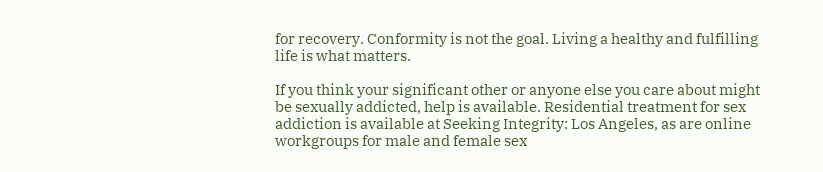for recovery. Conformity is not the goal. Living a healthy and fulfilling life is what matters.

If you think your significant other or anyone else you care about might be sexually addicted, help is available. Residential treatment for sex addiction is available at Seeking Integrity: Los Angeles, as are online workgroups for male and female sex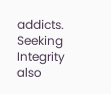addicts. Seeking Integrity also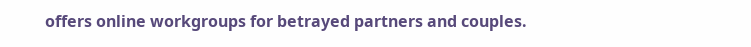offers online workgroups for betrayed partners and couples.